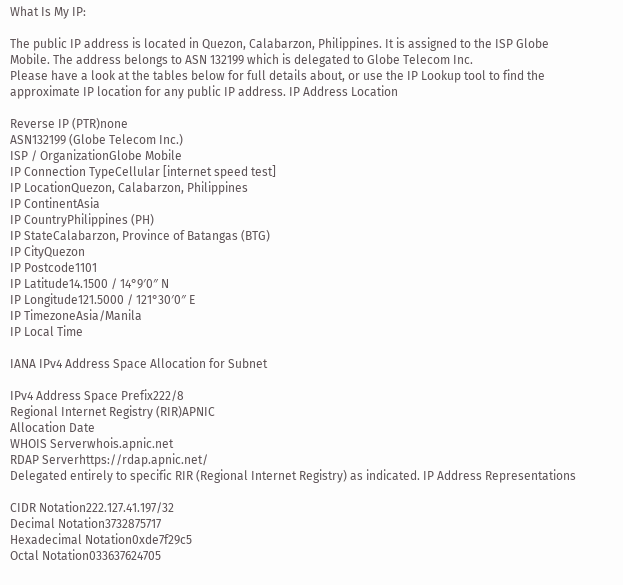What Is My IP:

The public IP address is located in Quezon, Calabarzon, Philippines. It is assigned to the ISP Globe Mobile. The address belongs to ASN 132199 which is delegated to Globe Telecom Inc.
Please have a look at the tables below for full details about, or use the IP Lookup tool to find the approximate IP location for any public IP address. IP Address Location

Reverse IP (PTR)none
ASN132199 (Globe Telecom Inc.)
ISP / OrganizationGlobe Mobile
IP Connection TypeCellular [internet speed test]
IP LocationQuezon, Calabarzon, Philippines
IP ContinentAsia
IP CountryPhilippines (PH)
IP StateCalabarzon, Province of Batangas (BTG)
IP CityQuezon
IP Postcode1101
IP Latitude14.1500 / 14°9′0″ N
IP Longitude121.5000 / 121°30′0″ E
IP TimezoneAsia/Manila
IP Local Time

IANA IPv4 Address Space Allocation for Subnet

IPv4 Address Space Prefix222/8
Regional Internet Registry (RIR)APNIC
Allocation Date
WHOIS Serverwhois.apnic.net
RDAP Serverhttps://rdap.apnic.net/
Delegated entirely to specific RIR (Regional Internet Registry) as indicated. IP Address Representations

CIDR Notation222.127.41.197/32
Decimal Notation3732875717
Hexadecimal Notation0xde7f29c5
Octal Notation033637624705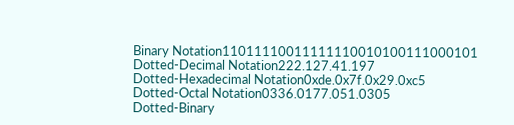Binary Notation11011110011111110010100111000101
Dotted-Decimal Notation222.127.41.197
Dotted-Hexadecimal Notation0xde.0x7f.0x29.0xc5
Dotted-Octal Notation0336.0177.051.0305
Dotted-Binary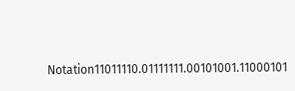Notation11011110.01111111.00101001.11000101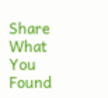Share What You Found